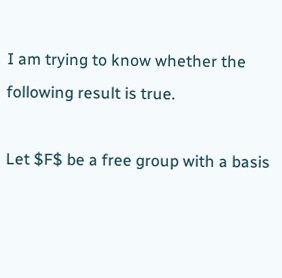I am trying to know whether the following result is true.

Let $F$ be a free group with a basis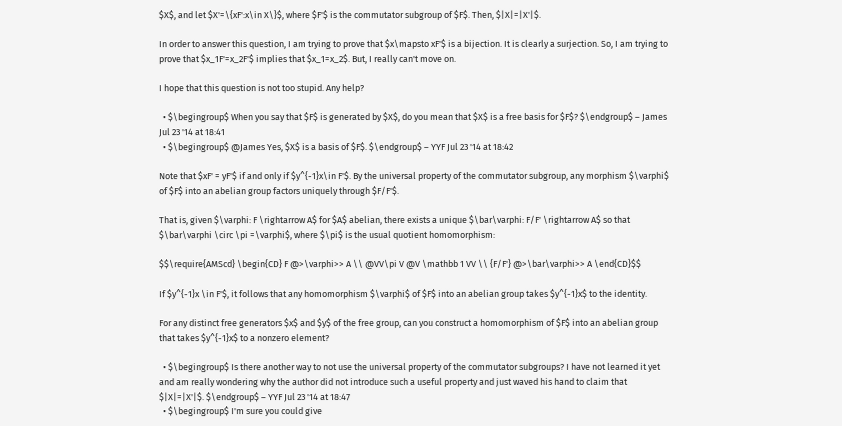$X$, and let $X'=\{xF':x\in X\}$, where $F'$ is the commutator subgroup of $F$. Then, $|X|=|X'|$.

In order to answer this question, I am trying to prove that $x\mapsto xF'$ is a bijection. It is clearly a surjection. So, I am trying to prove that $x_1F'=x_2F'$ implies that $x_1=x_2$. But, I really can't move on.

I hope that this question is not too stupid. Any help?

  • $\begingroup$ When you say that $F$ is generated by $X$, do you mean that $X$ is a free basis for $F$? $\endgroup$ – James Jul 23 '14 at 18:41
  • $\begingroup$ @James Yes, $X$ is a basis of $F$. $\endgroup$ – YYF Jul 23 '14 at 18:42

Note that $xF' = yF'$ if and only if $y^{-1}x\in F'$. By the universal property of the commutator subgroup, any morphism $\varphi$ of $F$ into an abelian group factors uniquely through $F/F'$.

That is, given $\varphi: F \rightarrow A$ for $A$ abelian, there exists a unique $\bar\varphi: F/F' \rightarrow A$ so that $\bar\varphi \circ \pi =\varphi$, where $\pi$ is the usual quotient homomorphism:

$$\require{AMScd} \begin{CD} F @>\varphi>> A \\ @VV\pi V @V \mathbb 1 VV \\ {F/F'} @>\bar\varphi>> A \end{CD}$$

If $y^{-1}x \in F'$, it follows that any homomorphism $\varphi$ of $F$ into an abelian group takes $y^{-1}x$ to the identity.

For any distinct free generators $x$ and $y$ of the free group, can you construct a homomorphism of $F$ into an abelian group that takes $y^{-1}x$ to a nonzero element?

  • $\begingroup$ Is there another way to not use the universal property of the commutator subgroups? I have not learned it yet and am really wondering why the author did not introduce such a useful property and just waved his hand to claim that $|X|=|X'|$. $\endgroup$ – YYF Jul 23 '14 at 18:47
  • $\begingroup$ I'm sure you could give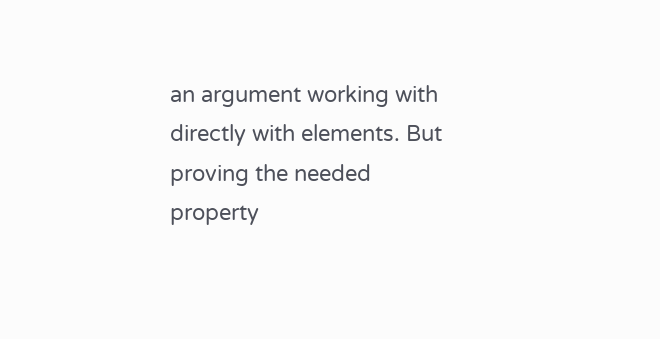an argument working with directly with elements. But proving the needed property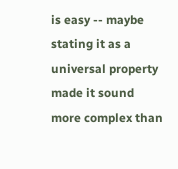is easy -- maybe stating it as a universal property made it sound more complex than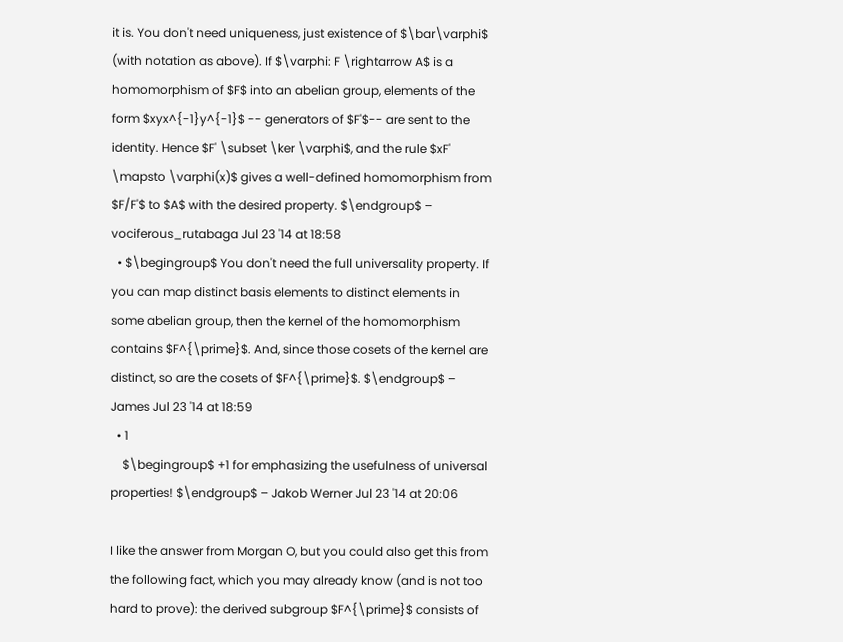it is. You don't need uniqueness, just existence of $\bar\varphi$ (with notation as above). If $\varphi: F \rightarrow A$ is a homomorphism of $F$ into an abelian group, elements of the form $xyx^{-1}y^{-1}$ -- generators of $F'$-- are sent to the identity. Hence $F' \subset \ker \varphi$, and the rule $xF' \mapsto \varphi(x)$ gives a well-defined homomorphism from $F/F'$ to $A$ with the desired property. $\endgroup$ – vociferous_rutabaga Jul 23 '14 at 18:58
  • $\begingroup$ You don't need the full universality property. If you can map distinct basis elements to distinct elements in some abelian group, then the kernel of the homomorphism contains $F^{\prime}$. And, since those cosets of the kernel are distinct, so are the cosets of $F^{\prime}$. $\endgroup$ – James Jul 23 '14 at 18:59
  • 1
    $\begingroup$ +1 for emphasizing the usefulness of universal properties! $\endgroup$ – Jakob Werner Jul 23 '14 at 20:06

I like the answer from Morgan O, but you could also get this from the following fact, which you may already know (and is not too hard to prove): the derived subgroup $F^{\prime}$ consists of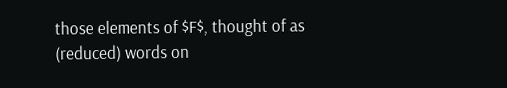those elements of $F$, thought of as (reduced) words on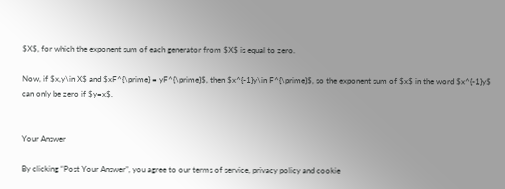$X$, for which the exponent sum of each generator from $X$ is equal to zero.

Now, if $x,y\in X$ and $xF^{\prime} = yF^{\prime}$, then $x^{-1}y\in F^{\prime}$, so the exponent sum of $x$ in the word $x^{-1}y$ can only be zero if $y=x$.


Your Answer

By clicking “Post Your Answer”, you agree to our terms of service, privacy policy and cookie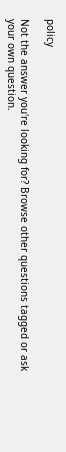policy

Not the answer you're looking for? Browse other questions tagged or ask your own question.